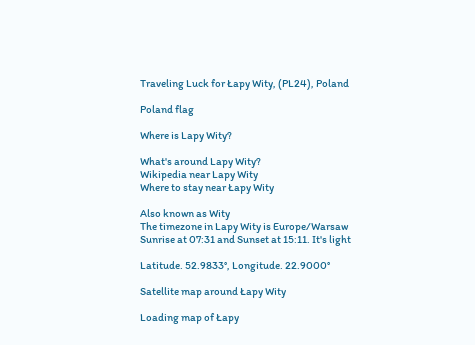Traveling Luck for Łapy Wity, (PL24), Poland

Poland flag

Where is Lapy Wity?

What's around Lapy Wity?
Wikipedia near Lapy Wity
Where to stay near Łapy Wity

Also known as Wity
The timezone in Lapy Wity is Europe/Warsaw
Sunrise at 07:31 and Sunset at 15:11. It's light

Latitude. 52.9833°, Longitude. 22.9000°

Satellite map around Łapy Wity

Loading map of Łapy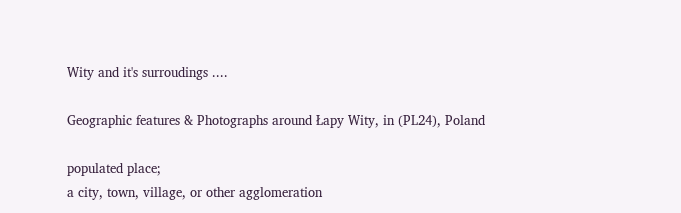Wity and it's surroudings ....

Geographic features & Photographs around Łapy Wity, in (PL24), Poland

populated place;
a city, town, village, or other agglomeration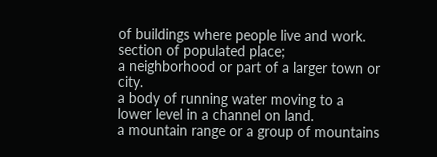of buildings where people live and work.
section of populated place;
a neighborhood or part of a larger town or city.
a body of running water moving to a lower level in a channel on land.
a mountain range or a group of mountains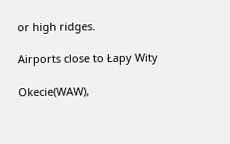or high ridges.

Airports close to Łapy Wity

Okecie(WAW),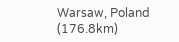Warsaw, Poland (176.8km)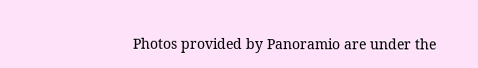Photos provided by Panoramio are under the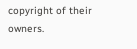copyright of their owners.